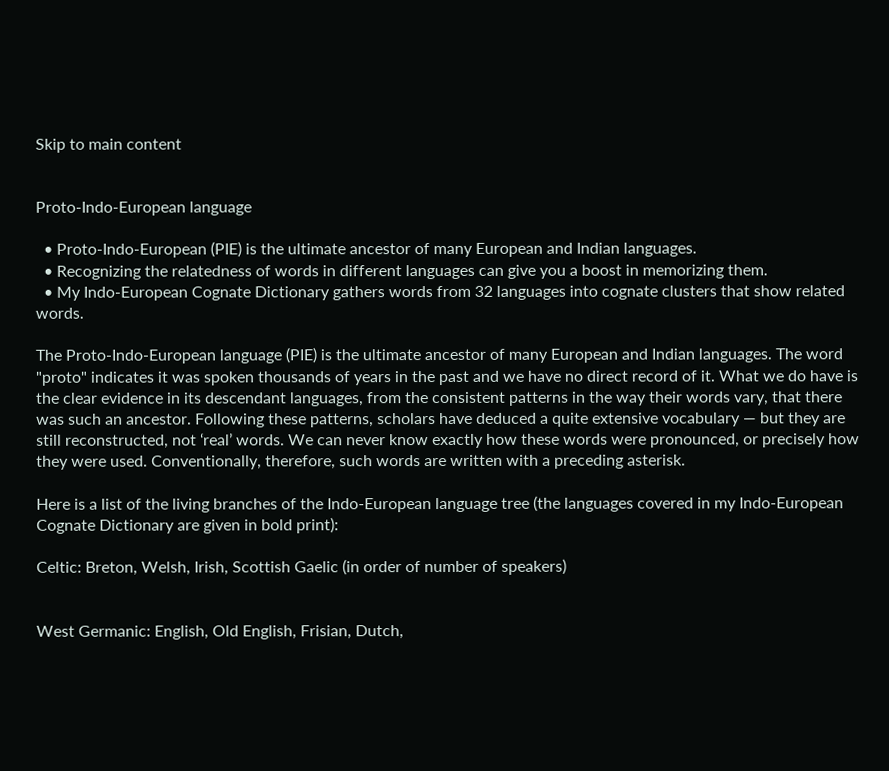Skip to main content


Proto-Indo-European language

  • Proto-Indo-European (PIE) is the ultimate ancestor of many European and Indian languages.
  • Recognizing the relatedness of words in different languages can give you a boost in memorizing them.
  • My Indo-European Cognate Dictionary gathers words from 32 languages into cognate clusters that show related words.

The Proto-Indo-European language (PIE) is the ultimate ancestor of many European and Indian languages. The word "proto" indicates it was spoken thousands of years in the past and we have no direct record of it. What we do have is the clear evidence in its descendant languages, from the consistent patterns in the way their words vary, that there was such an ancestor. Following these patterns, scholars have deduced a quite extensive vocabulary — but they are still reconstructed, not ‘real’ words. We can never know exactly how these words were pronounced, or precisely how they were used. Conventionally, therefore, such words are written with a preceding asterisk.

Here is a list of the living branches of the Indo-European language tree (the languages covered in my Indo-European Cognate Dictionary are given in bold print):

Celtic: Breton, Welsh, Irish, Scottish Gaelic (in order of number of speakers)


West Germanic: English, Old English, Frisian, Dutch,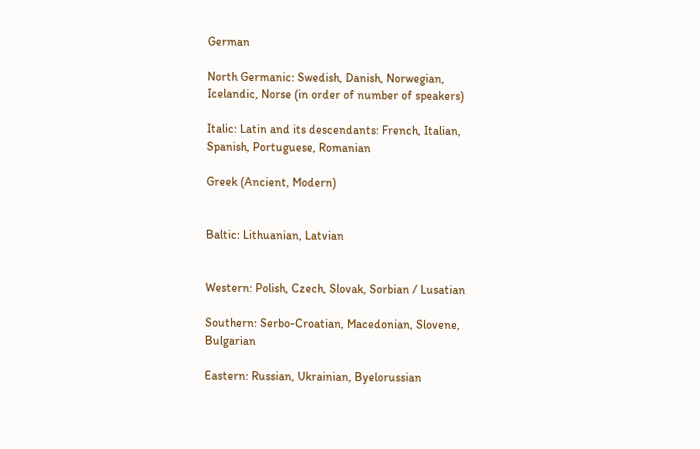German

North Germanic: Swedish, Danish, Norwegian, Icelandic, Norse (in order of number of speakers)

Italic: Latin and its descendants: French, Italian, Spanish, Portuguese, Romanian

Greek (Ancient, Modern)


Baltic: Lithuanian, Latvian


Western: Polish, Czech, Slovak, Sorbian / Lusatian

Southern: Serbo-Croatian, Macedonian, Slovene, Bulgarian

Eastern: Russian, Ukrainian, Byelorussian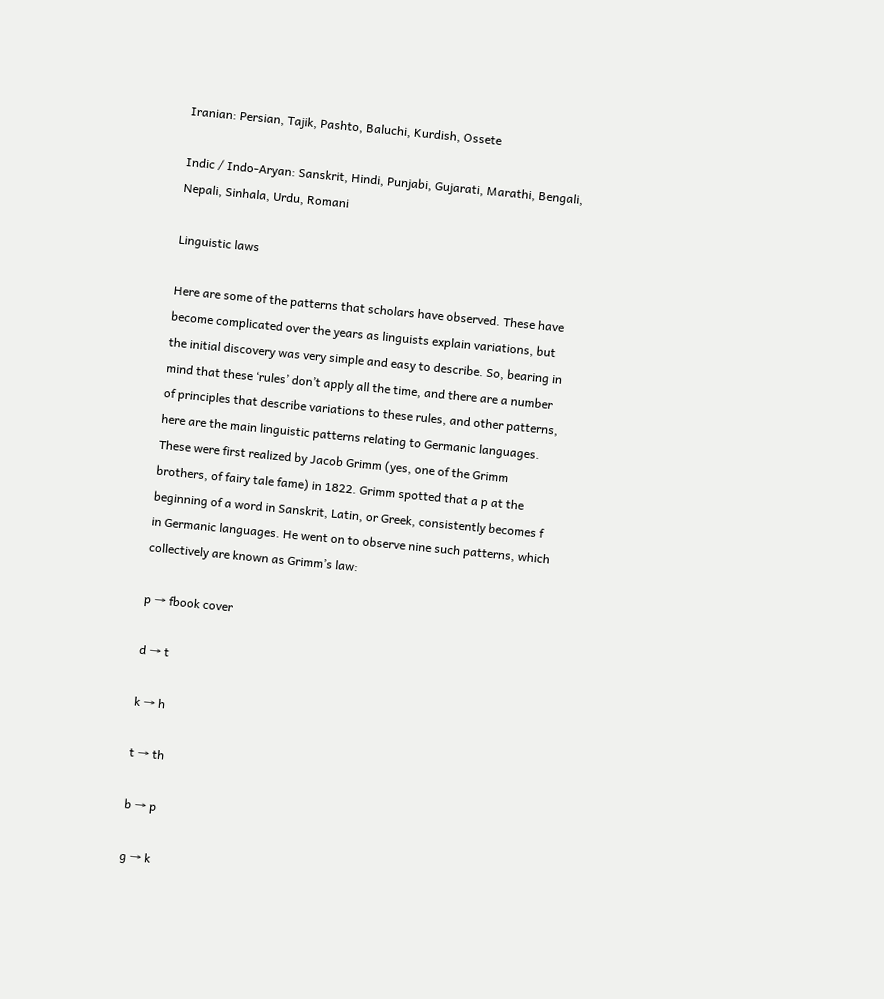Iranian: Persian, Tajik, Pashto, Baluchi, Kurdish, Ossete

Indic / Indo-Aryan: Sanskrit, Hindi, Punjabi, Gujarati, Marathi, Bengali, Nepali, Sinhala, Urdu, Romani

Linguistic laws

Here are some of the patterns that scholars have observed. These have become complicated over the years as linguists explain variations, but the initial discovery was very simple and easy to describe. So, bearing in mind that these ‘rules’ don’t apply all the time, and there are a number of principles that describe variations to these rules, and other patterns, here are the main linguistic patterns relating to Germanic languages. These were first realized by Jacob Grimm (yes, one of the Grimm brothers, of fairy tale fame) in 1822. Grimm spotted that a p at the beginning of a word in Sanskrit, Latin, or Greek, consistently becomes f in Germanic languages. He went on to observe nine such patterns, which collectively are known as Grimm’s law:

p → fbook cover

d → t

k → h

t → th

b → p

g → k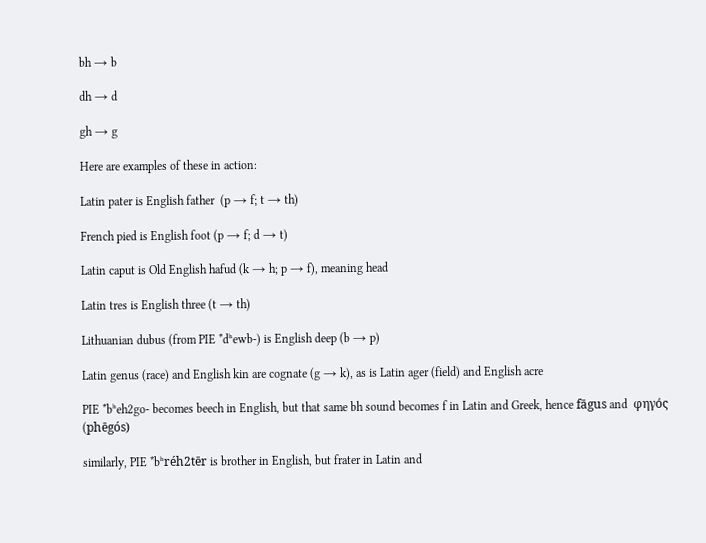bh → b

dh → d

gh → g

Here are examples of these in action:

Latin pater is English father  (p → f; t → th)

French pied is English foot (p → f; d → t)

Latin caput is Old English hafud (k → h; p → f), meaning head

Latin tres is English three (t → th)

Lithuanian dubus (from PIE *dʰewb-) is English deep (b → p)

Latin genus (race) and English kin are cognate (g → k), as is Latin ager (field) and English acre

PIE *bʰeh2go- becomes beech in English, but that same bh sound becomes f in Latin and Greek, hence fāgus and  φηγός (phēgós)

similarly, PIE *bʰréh2tēr is brother in English, but frater in Latin and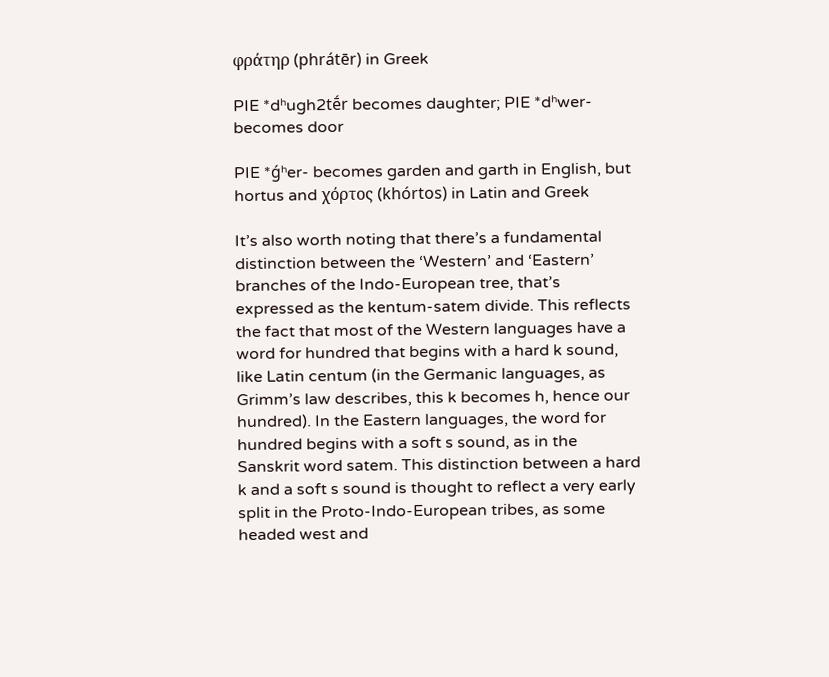φράτηρ (phrátēr) in Greek

PIE *dʰugh2tḗr becomes daughter; PIE *dʰwer- becomes door

PIE *ǵʰer- becomes garden and garth in English, but hortus and χόρτος (khórtos) in Latin and Greek

It’s also worth noting that there’s a fundamental distinction between the ‘Western’ and ‘Eastern’ branches of the Indo-European tree, that’s expressed as the kentum-satem divide. This reflects the fact that most of the Western languages have a word for hundred that begins with a hard k sound, like Latin centum (in the Germanic languages, as Grimm’s law describes, this k becomes h, hence our hundred). In the Eastern languages, the word for hundred begins with a soft s sound, as in the Sanskrit word satem. This distinction between a hard k and a soft s sound is thought to reflect a very early split in the Proto-Indo-European tribes, as some headed west and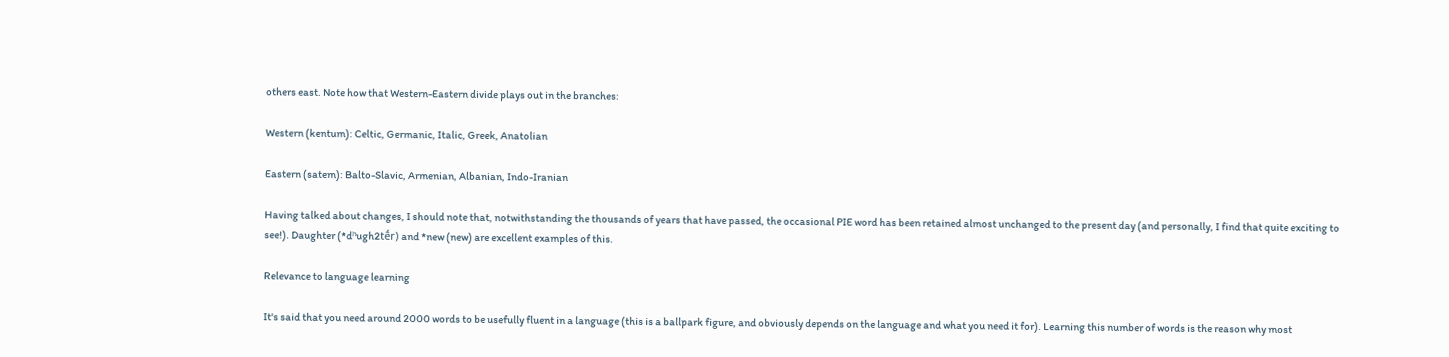others east. Note how that Western-Eastern divide plays out in the branches:

Western (kentum): Celtic, Germanic, Italic, Greek, Anatolian

Eastern (satem): Balto-Slavic, Armenian, Albanian, Indo-Iranian

Having talked about changes, I should note that, notwithstanding the thousands of years that have passed, the occasional PIE word has been retained almost unchanged to the present day (and personally, I find that quite exciting to see!). Daughter (*dʰugh2tḗr) and *new (new) are excellent examples of this.

Relevance to language learning

It's said that you need around 2000 words to be usefully fluent in a language (this is a ballpark figure, and obviously depends on the language and what you need it for). Learning this number of words is the reason why most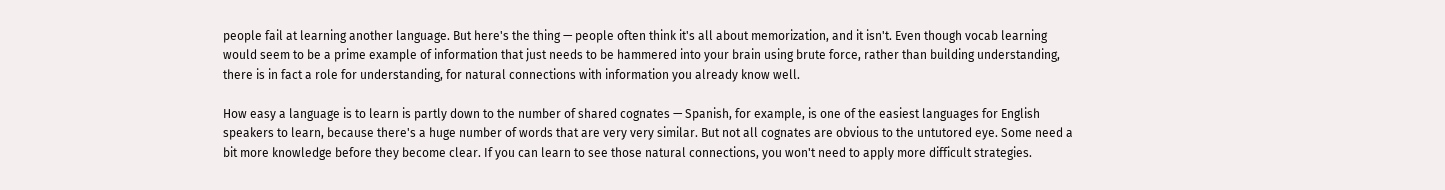people fail at learning another language. But here's the thing — people often think it's all about memorization, and it isn't. Even though vocab learning would seem to be a prime example of information that just needs to be hammered into your brain using brute force, rather than building understanding, there is in fact a role for understanding, for natural connections with information you already know well.

How easy a language is to learn is partly down to the number of shared cognates — Spanish, for example, is one of the easiest languages for English speakers to learn, because there's a huge number of words that are very very similar. But not all cognates are obvious to the untutored eye. Some need a bit more knowledge before they become clear. If you can learn to see those natural connections, you won't need to apply more difficult strategies.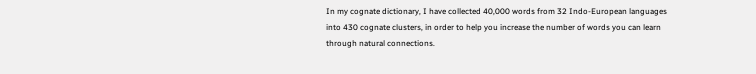In my cognate dictionary, I have collected 40,000 words from 32 Indo-European languages into 430 cognate clusters, in order to help you increase the number of words you can learn through natural connections.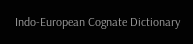Indo-European Cognate Dictionary